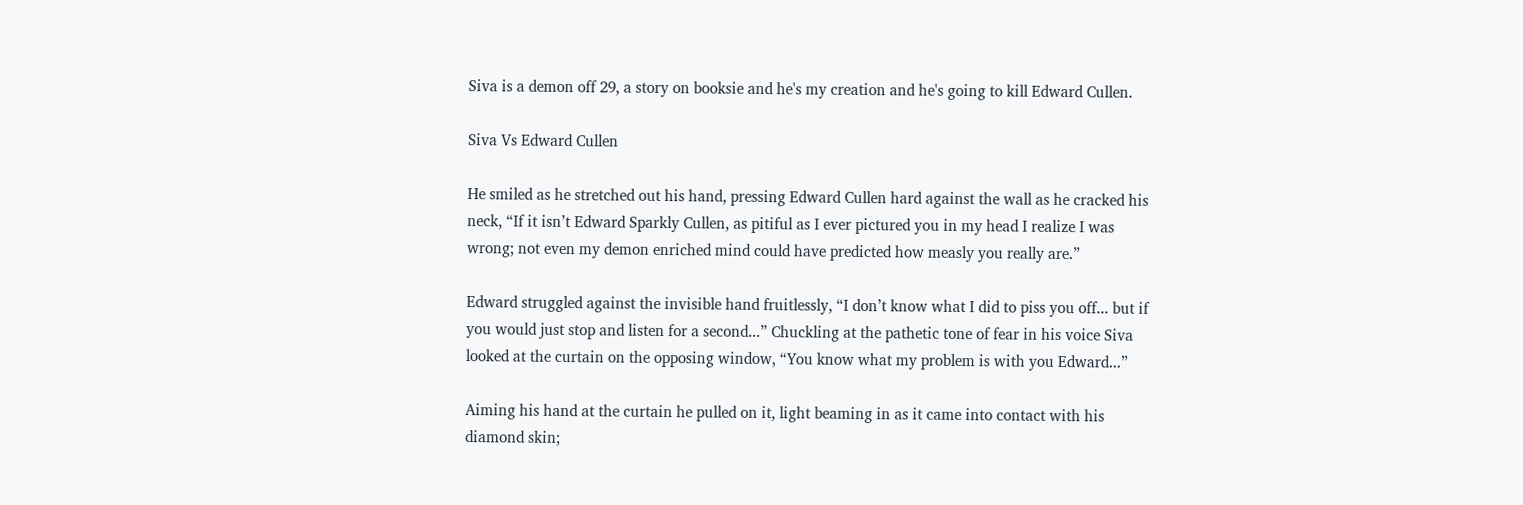Siva is a demon off 29, a story on booksie and he's my creation and he's going to kill Edward Cullen.

Siva Vs Edward Cullen

He smiled as he stretched out his hand, pressing Edward Cullen hard against the wall as he cracked his neck, “If it isn’t Edward Sparkly Cullen, as pitiful as I ever pictured you in my head I realize I was wrong; not even my demon enriched mind could have predicted how measly you really are.”

Edward struggled against the invisible hand fruitlessly, “I don’t know what I did to piss you off... but if you would just stop and listen for a second...” Chuckling at the pathetic tone of fear in his voice Siva looked at the curtain on the opposing window, “You know what my problem is with you Edward...”

Aiming his hand at the curtain he pulled on it, light beaming in as it came into contact with his diamond skin;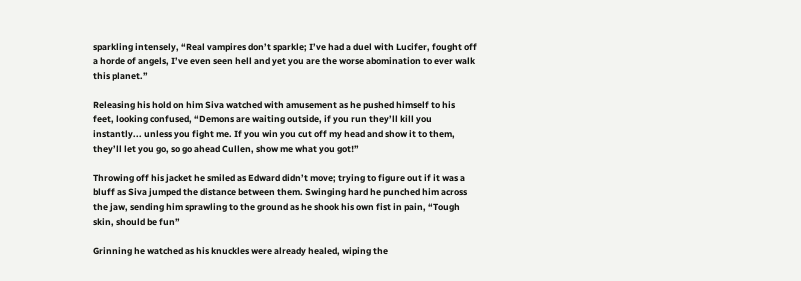sparkling intensely, “Real vampires don’t sparkle; I’ve had a duel with Lucifer, fought off a horde of angels, I’ve even seen hell and yet you are the worse abomination to ever walk this planet.”

Releasing his hold on him Siva watched with amusement as he pushed himself to his feet, looking confused, “Demons are waiting outside, if you run they’ll kill you instantly... unless you fight me. If you win you cut off my head and show it to them, they’ll let you go, so go ahead Cullen, show me what you got!”

Throwing off his jacket he smiled as Edward didn’t move; trying to figure out if it was a bluff as Siva jumped the distance between them. Swinging hard he punched him across the jaw, sending him sprawling to the ground as he shook his own fist in pain, “Tough skin, should be fun”

Grinning he watched as his knuckles were already healed, wiping the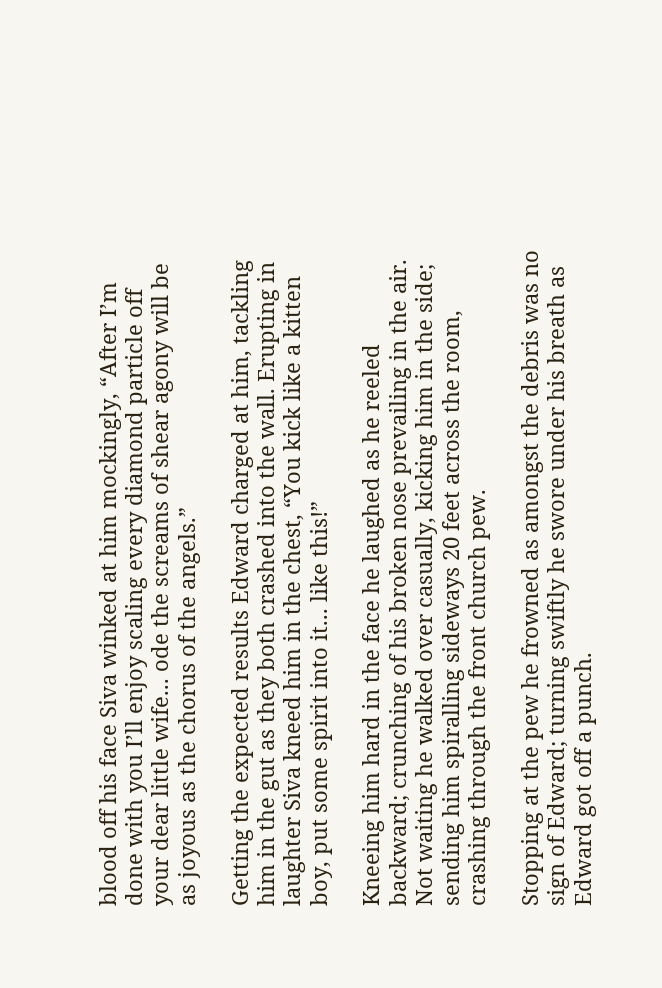blood off his face Siva winked at him mockingly, “After I’m done with you I’ll enjoy scaling every diamond particle off your dear little wife... ode the screams of shear agony will be as joyous as the chorus of the angels.”

Getting the expected results Edward charged at him, tackling him in the gut as they both crashed into the wall. Erupting in laughter Siva kneed him in the chest, “You kick like a kitten boy, put some spirit into it... like this!”

Kneeing him hard in the face he laughed as he reeled backward; crunching of his broken nose prevailing in the air. Not waiting he walked over casually, kicking him in the side; sending him spiralling sideways 20 feet across the room, crashing through the front church pew.

Stopping at the pew he frowned as amongst the debris was no sign of Edward; turning swiftly he swore under his breath as Edward got off a punch.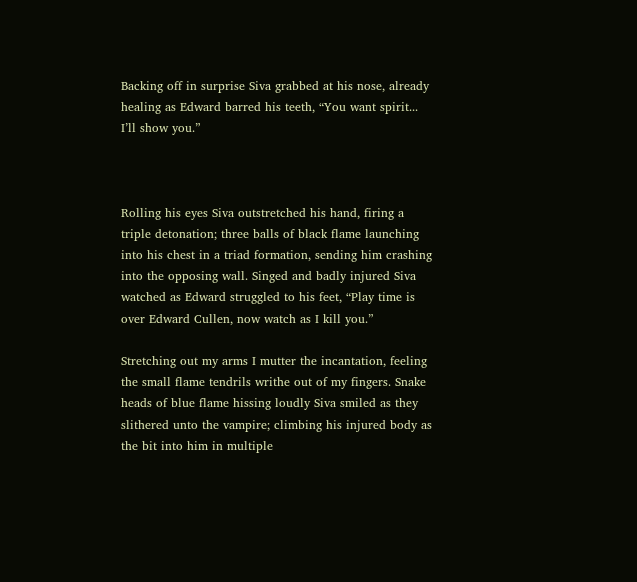Backing off in surprise Siva grabbed at his nose, already healing as Edward barred his teeth, “You want spirit... I’ll show you.”



Rolling his eyes Siva outstretched his hand, firing a triple detonation; three balls of black flame launching into his chest in a triad formation, sending him crashing into the opposing wall. Singed and badly injured Siva watched as Edward struggled to his feet, “Play time is over Edward Cullen, now watch as I kill you.”

Stretching out my arms I mutter the incantation, feeling the small flame tendrils writhe out of my fingers. Snake heads of blue flame hissing loudly Siva smiled as they slithered unto the vampire; climbing his injured body as the bit into him in multiple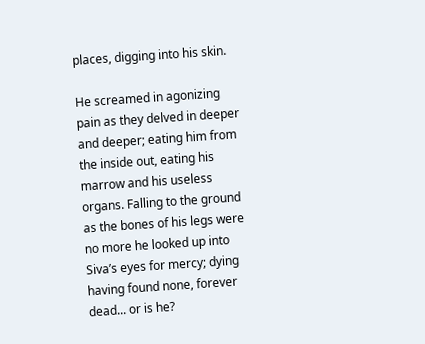places, digging into his skin.

He screamed in agonizing pain as they delved in deeper and deeper; eating him from the inside out, eating his marrow and his useless organs. Falling to the ground as the bones of his legs were no more he looked up into Siva’s eyes for mercy; dying having found none, forever dead... or is he?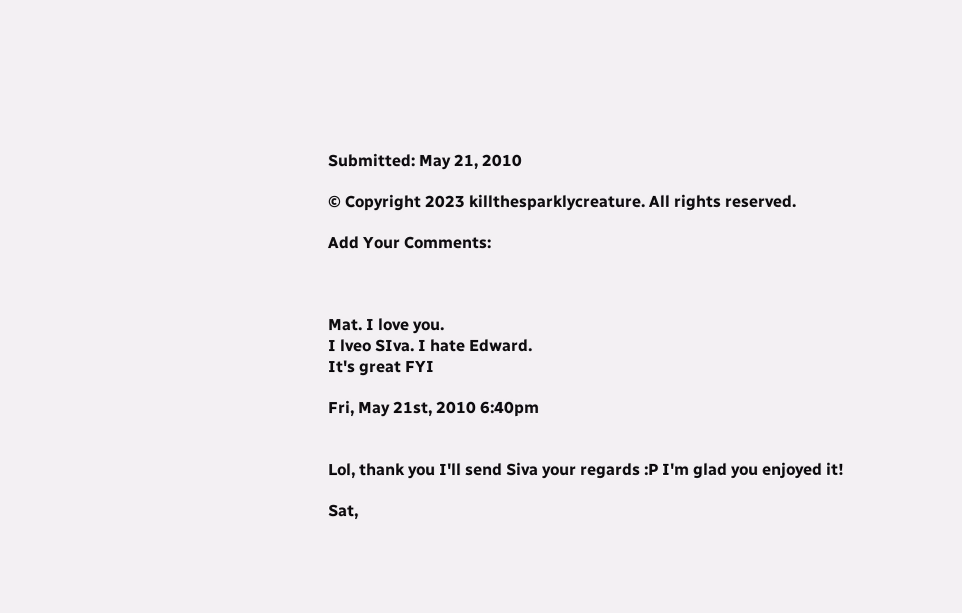Submitted: May 21, 2010

© Copyright 2023 killthesparklycreature. All rights reserved.

Add Your Comments:



Mat. I love you.
I lveo SIva. I hate Edward.
It's great FYI

Fri, May 21st, 2010 6:40pm


Lol, thank you I'll send Siva your regards :P I'm glad you enjoyed it!

Sat,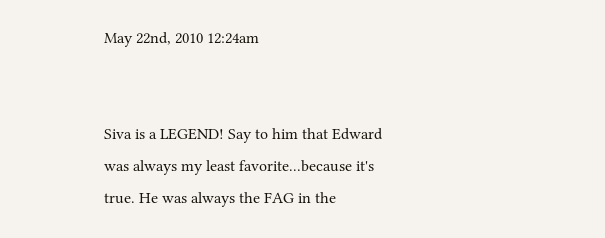May 22nd, 2010 12:24am


Siva is a LEGEND! Say to him that Edward was always my least favorite...because it's true. He was always the FAG in the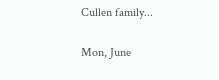Cullen family...

Mon, June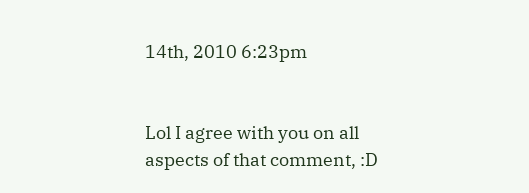14th, 2010 6:23pm


Lol I agree with you on all aspects of that comment, :D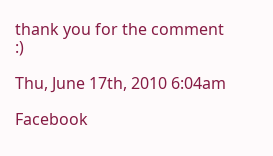thank you for the comment :)

Thu, June 17th, 2010 6:04am

Facebook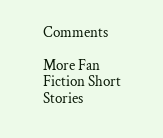Comments

More Fan Fiction Short Stories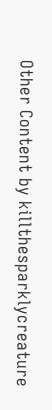Other Content by killthesparklycreature